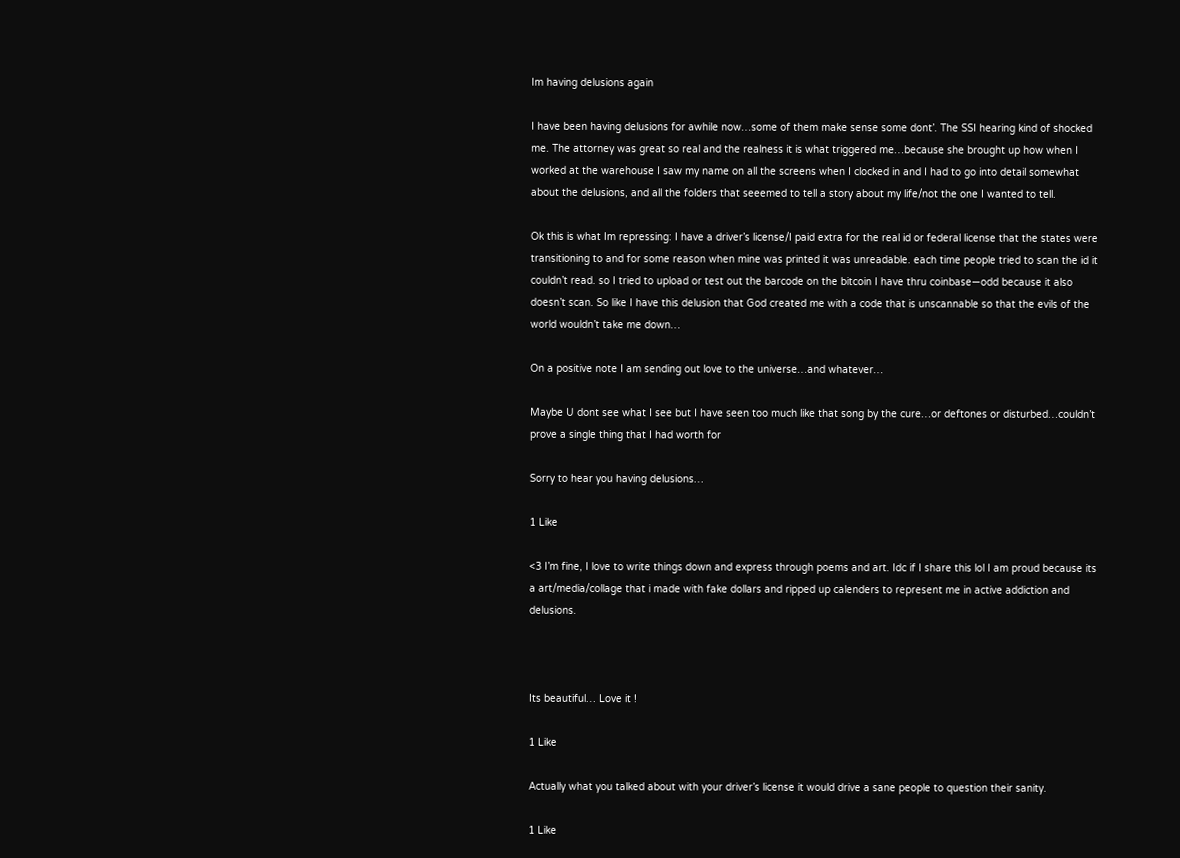Im having delusions again

I have been having delusions for awhile now…some of them make sense some dont’. The SSI hearing kind of shocked me. The attorney was great so real and the realness it is what triggered me…because she brought up how when I worked at the warehouse I saw my name on all the screens when I clocked in and I had to go into detail somewhat about the delusions, and all the folders that seeemed to tell a story about my life/not the one I wanted to tell.

Ok this is what Im repressing: I have a driver’s license/I paid extra for the real id or federal license that the states were transitioning to and for some reason when mine was printed it was unreadable. each time people tried to scan the id it couldn’t read. so I tried to upload or test out the barcode on the bitcoin I have thru coinbase—odd because it also doesn’t scan. So like I have this delusion that God created me with a code that is unscannable so that the evils of the world wouldn’t take me down…

On a positive note I am sending out love to the universe…and whatever…

Maybe U dont see what I see but I have seen too much like that song by the cure…or deftones or disturbed…couldn’t prove a single thing that I had worth for

Sorry to hear you having delusions…

1 Like

<3 I’m fine, I love to write things down and express through poems and art. Idc if I share this lol I am proud because its a art/media/collage that i made with fake dollars and ripped up calenders to represent me in active addiction and delusions.



Its beautiful… Love it !

1 Like

Actually what you talked about with your driver’s license it would drive a sane people to question their sanity.

1 Like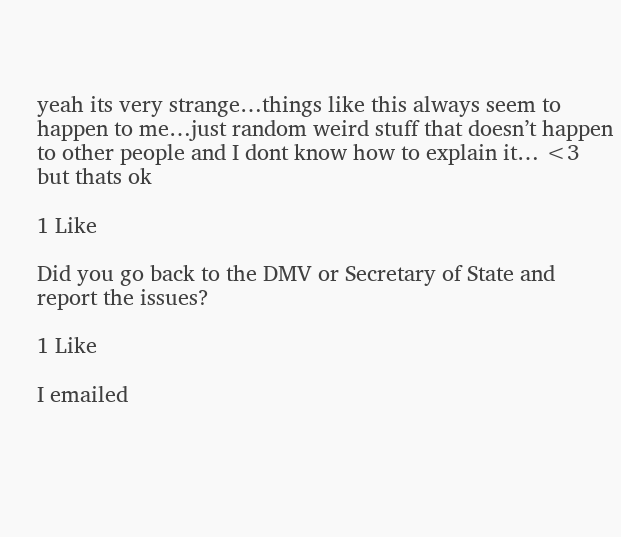yeah its very strange…things like this always seem to happen to me…just random weird stuff that doesn’t happen to other people and I dont know how to explain it… <3 but thats ok

1 Like

Did you go back to the DMV or Secretary of State and report the issues?

1 Like

I emailed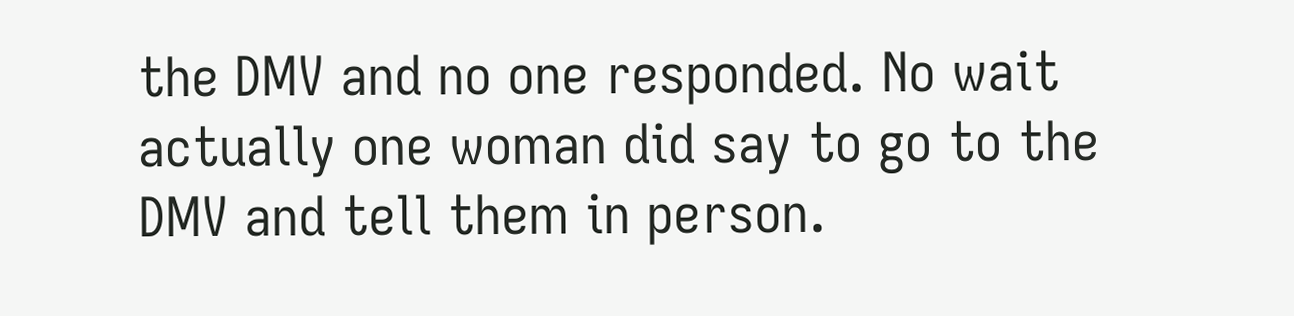the DMV and no one responded. No wait actually one woman did say to go to the DMV and tell them in person.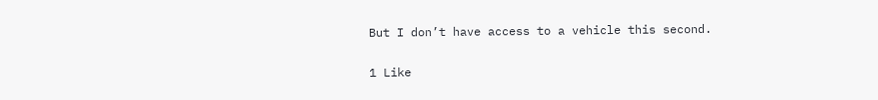But I don’t have access to a vehicle this second.

1 Like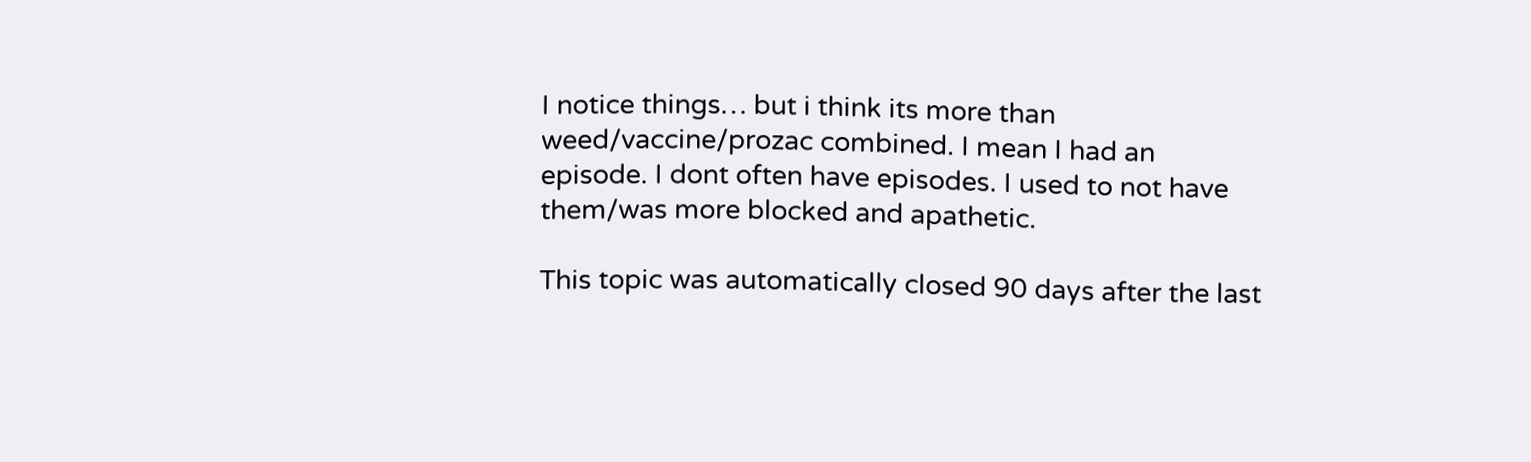I notice things… but i think its more than weed/vaccine/prozac combined. I mean I had an episode. I dont often have episodes. I used to not have them/was more blocked and apathetic.

This topic was automatically closed 90 days after the last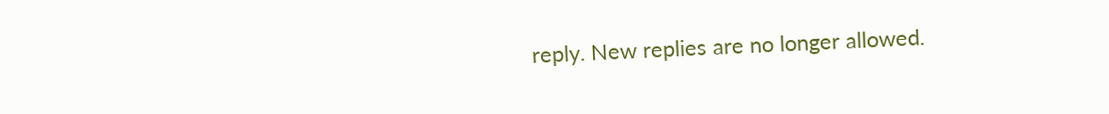reply. New replies are no longer allowed.